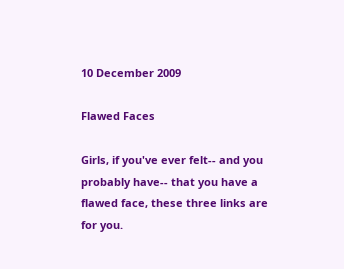10 December 2009

Flawed Faces

Girls, if you've ever felt-- and you probably have-- that you have a flawed face, these three links are for you.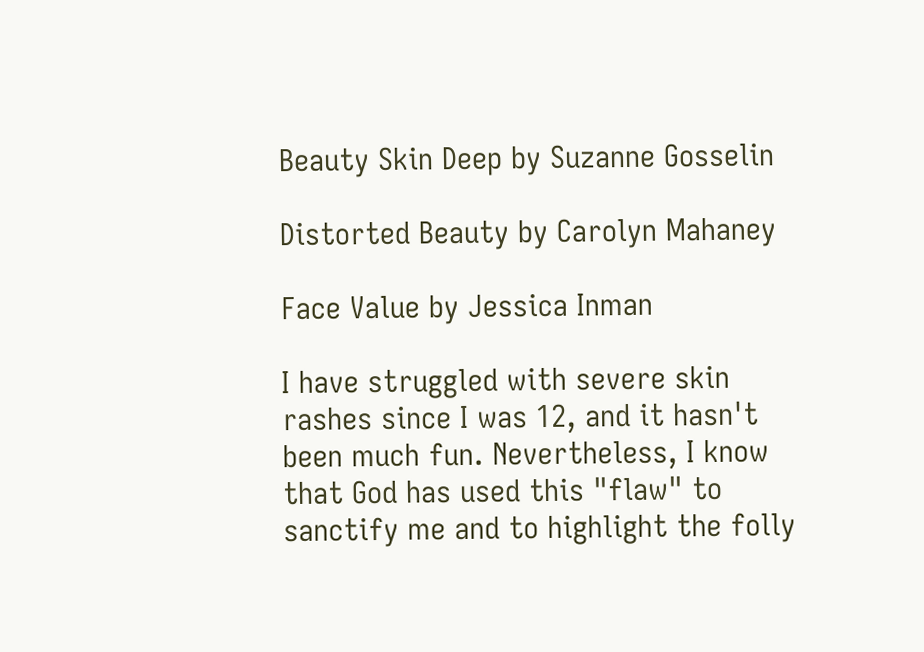Beauty Skin Deep by Suzanne Gosselin

Distorted Beauty by Carolyn Mahaney

Face Value by Jessica Inman

I have struggled with severe skin rashes since I was 12, and it hasn't been much fun. Nevertheless, I know that God has used this "flaw" to sanctify me and to highlight the folly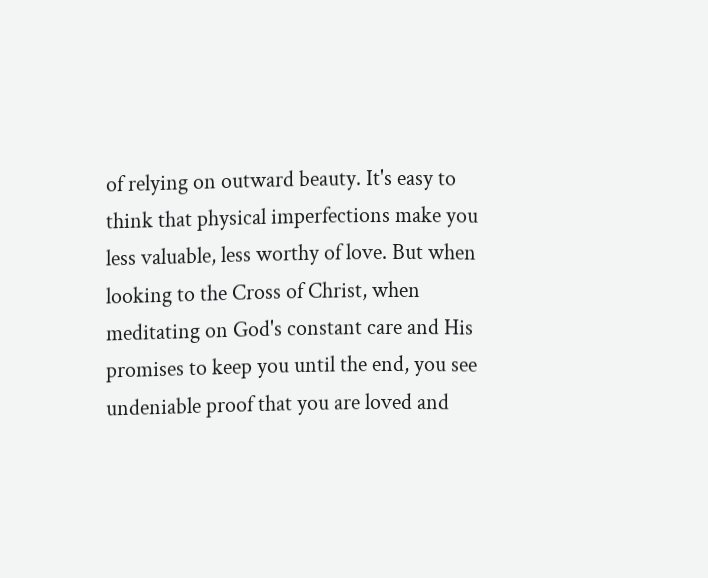of relying on outward beauty. It's easy to think that physical imperfections make you less valuable, less worthy of love. But when looking to the Cross of Christ, when meditating on God's constant care and His promises to keep you until the end, you see undeniable proof that you are loved and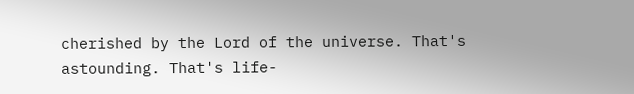cherished by the Lord of the universe. That's astounding. That's life-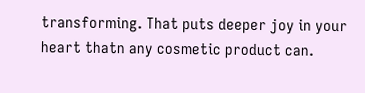transforming. That puts deeper joy in your heart thatn any cosmetic product can.